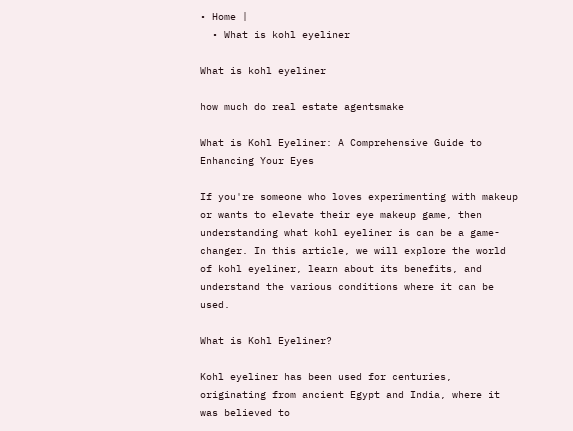• Home |
  • What is kohl eyeliner

What is kohl eyeliner

how much do real estate agentsmake

What is Kohl Eyeliner: A Comprehensive Guide to Enhancing Your Eyes

If you're someone who loves experimenting with makeup or wants to elevate their eye makeup game, then understanding what kohl eyeliner is can be a game-changer. In this article, we will explore the world of kohl eyeliner, learn about its benefits, and understand the various conditions where it can be used.

What is Kohl Eyeliner?

Kohl eyeliner has been used for centuries, originating from ancient Egypt and India, where it was believed to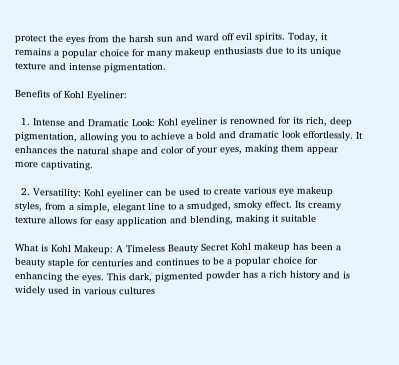protect the eyes from the harsh sun and ward off evil spirits. Today, it remains a popular choice for many makeup enthusiasts due to its unique texture and intense pigmentation.

Benefits of Kohl Eyeliner:

  1. Intense and Dramatic Look: Kohl eyeliner is renowned for its rich, deep pigmentation, allowing you to achieve a bold and dramatic look effortlessly. It enhances the natural shape and color of your eyes, making them appear more captivating.

  2. Versatility: Kohl eyeliner can be used to create various eye makeup styles, from a simple, elegant line to a smudged, smoky effect. Its creamy texture allows for easy application and blending, making it suitable

What is Kohl Makeup: A Timeless Beauty Secret Kohl makeup has been a beauty staple for centuries and continues to be a popular choice for enhancing the eyes. This dark, pigmented powder has a rich history and is widely used in various cultures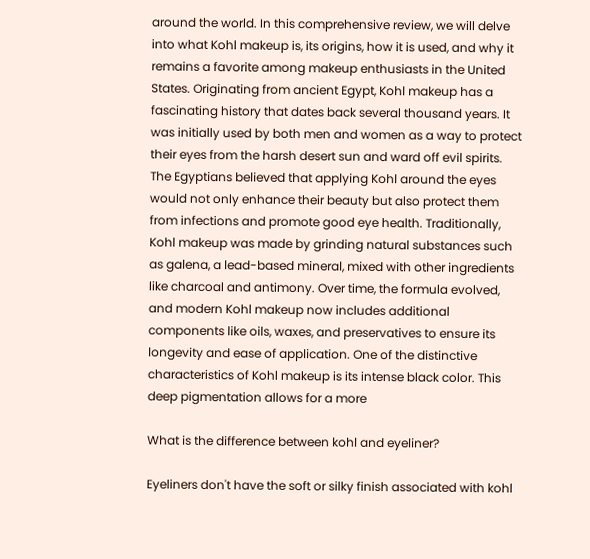around the world. In this comprehensive review, we will delve into what Kohl makeup is, its origins, how it is used, and why it remains a favorite among makeup enthusiasts in the United States. Originating from ancient Egypt, Kohl makeup has a fascinating history that dates back several thousand years. It was initially used by both men and women as a way to protect their eyes from the harsh desert sun and ward off evil spirits. The Egyptians believed that applying Kohl around the eyes would not only enhance their beauty but also protect them from infections and promote good eye health. Traditionally, Kohl makeup was made by grinding natural substances such as galena, a lead-based mineral, mixed with other ingredients like charcoal and antimony. Over time, the formula evolved, and modern Kohl makeup now includes additional components like oils, waxes, and preservatives to ensure its longevity and ease of application. One of the distinctive characteristics of Kohl makeup is its intense black color. This deep pigmentation allows for a more

What is the difference between kohl and eyeliner?

Eyeliners don't have the soft or silky finish associated with kohl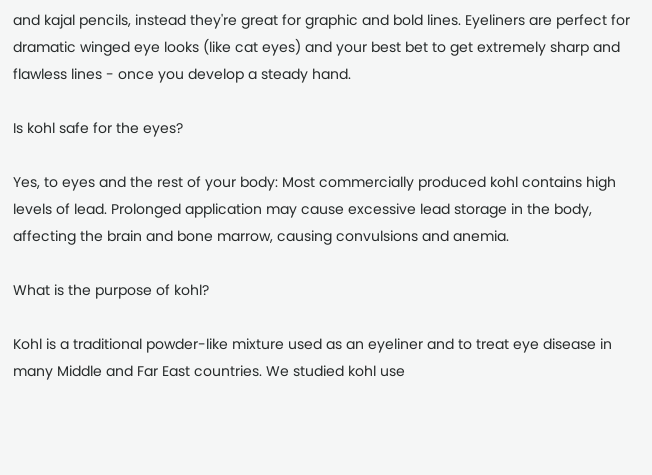and kajal pencils, instead they're great for graphic and bold lines. Eyeliners are perfect for dramatic winged eye looks (like cat eyes) and your best bet to get extremely sharp and flawless lines - once you develop a steady hand.

Is kohl safe for the eyes?

Yes, to eyes and the rest of your body: Most commercially produced kohl contains high levels of lead. Prolonged application may cause excessive lead storage in the body, affecting the brain and bone marrow, causing convulsions and anemia.

What is the purpose of kohl?

Kohl is a traditional powder-like mixture used as an eyeliner and to treat eye disease in many Middle and Far East countries. We studied kohl use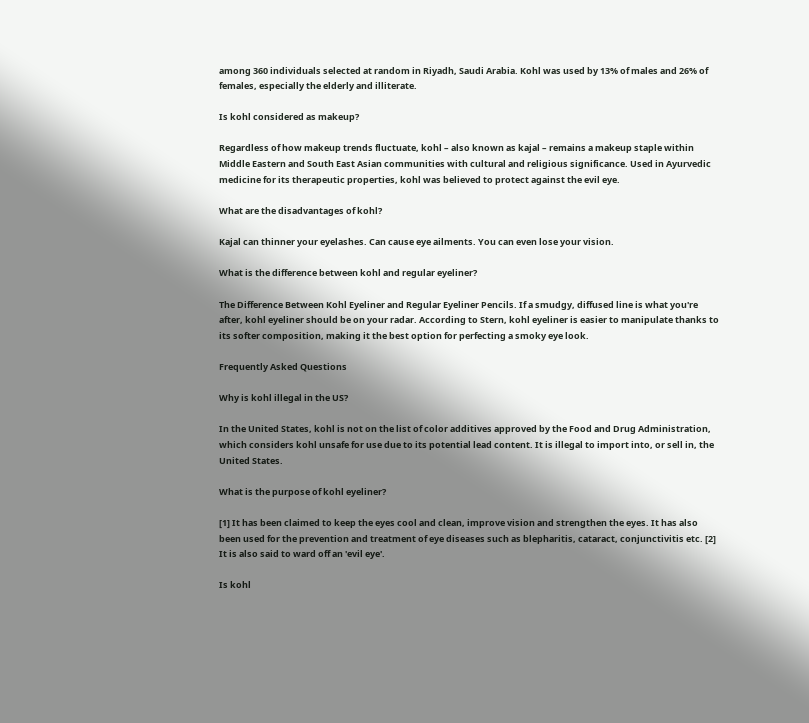among 360 individuals selected at random in Riyadh, Saudi Arabia. Kohl was used by 13% of males and 26% of females, especially the elderly and illiterate.

Is kohl considered as makeup?

Regardless of how makeup trends fluctuate, kohl – also known as kajal – remains a makeup staple within Middle Eastern and South East Asian communities with cultural and religious significance. Used in Ayurvedic medicine for its therapeutic properties, kohl was believed to protect against the evil eye.

What are the disadvantages of kohl?

Kajal can thinner your eyelashes. Can cause eye ailments. You can even lose your vision.

What is the difference between kohl and regular eyeliner?

The Difference Between Kohl Eyeliner and Regular Eyeliner Pencils. If a smudgy, diffused line is what you're after, kohl eyeliner should be on your radar. According to Stern, kohl eyeliner is easier to manipulate thanks to its softer composition, making it the best option for perfecting a smoky eye look.

Frequently Asked Questions

Why is kohl illegal in the US?

In the United States, kohl is not on the list of color additives approved by the Food and Drug Administration, which considers kohl unsafe for use due to its potential lead content. It is illegal to import into, or sell in, the United States.

What is the purpose of kohl eyeliner?

[1] It has been claimed to keep the eyes cool and clean, improve vision and strengthen the eyes. It has also been used for the prevention and treatment of eye diseases such as blepharitis, cataract, conjunctivitis etc. [2] It is also said to ward off an 'evil eye'.

Is kohl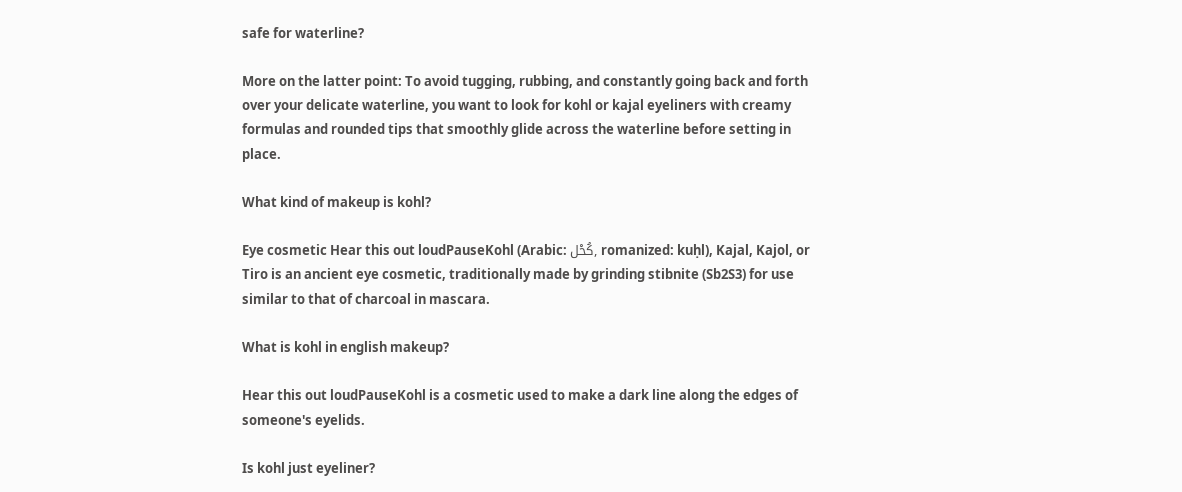safe for waterline?

More on the latter point: To avoid tugging, rubbing, and constantly going back and forth over your delicate waterline, you want to look for kohl or kajal eyeliners with creamy formulas and rounded tips that smoothly glide across the waterline before setting in place.

What kind of makeup is kohl?

Eye cosmetic Hear this out loudPauseKohl (Arabic: كُحْل, romanized: kuḥl), Kajal, Kajol, or Tiro is an ancient eye cosmetic, traditionally made by grinding stibnite (Sb2S3) for use similar to that of charcoal in mascara.

What is kohl in english makeup?

Hear this out loudPauseKohl is a cosmetic used to make a dark line along the edges of someone's eyelids.

Is kohl just eyeliner?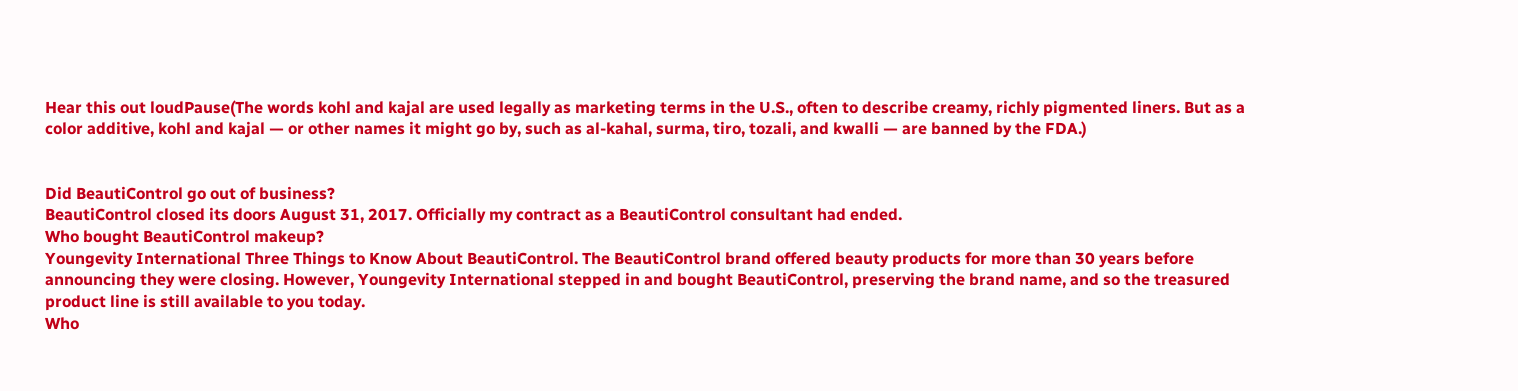Hear this out loudPause(The words kohl and kajal are used legally as marketing terms in the U.S., often to describe creamy, richly pigmented liners. But as a color additive, kohl and kajal — or other names it might go by, such as al-kahal, surma, tiro, tozali, and kwalli — are banned by the FDA.)


Did BeautiControl go out of business?
BeautiControl closed its doors August 31, 2017. Officially my contract as a BeautiControl consultant had ended.
Who bought BeautiControl makeup?
Youngevity International Three Things to Know About BeautiControl. The BeautiControl brand offered beauty products for more than 30 years before announcing they were closing. However, Youngevity International stepped in and bought BeautiControl, preserving the brand name, and so the treasured product line is still available to you today.
Who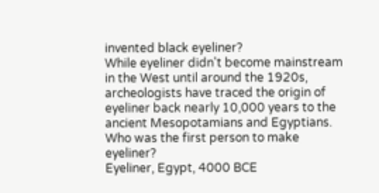invented black eyeliner?
While eyeliner didn't become mainstream in the West until around the 1920s, archeologists have traced the origin of eyeliner back nearly 10,000 years to the ancient Mesopotamians and Egyptians.
Who was the first person to make eyeliner?
Eyeliner, Egypt, 4000 BCE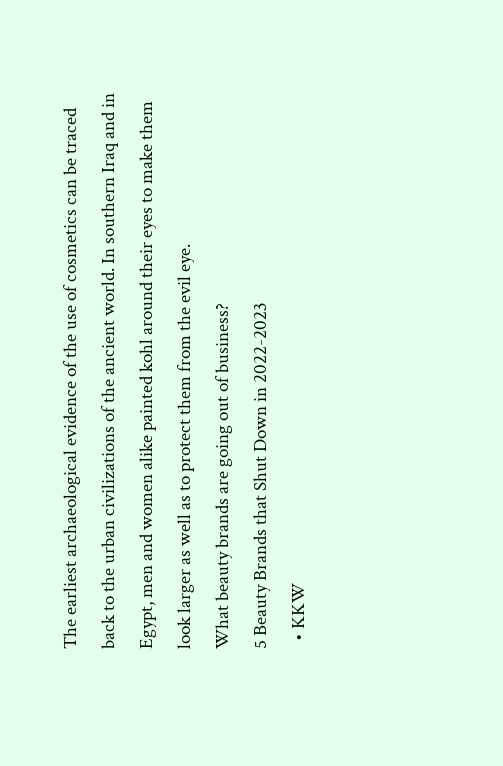The earliest archaeological evidence of the use of cosmetics can be traced back to the urban civilizations of the ancient world. In southern Iraq and in Egypt, men and women alike painted kohl around their eyes to make them look larger as well as to protect them from the evil eye.
What beauty brands are going out of business?
5 Beauty Brands that Shut Down in 2022-2023
  • KKW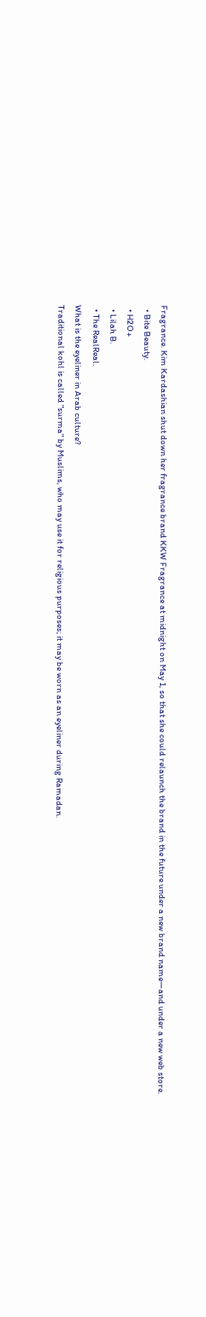Fragrance. Kim Kardashian shut down her fragrance brand KKW Fragrance at midnight on May 1, so that she could relaunch the brand in the future under a new brand name—and under a new web store.
  • Bite Beauty.
  • H2O+
  • Lilah B.
  • The RealReal.
What is the eyeliner in Arab culture?
Traditional kohl is called "surma" by Muslims, who may use it for religious purposes; it may be worn as an eyeliner during Ramadan.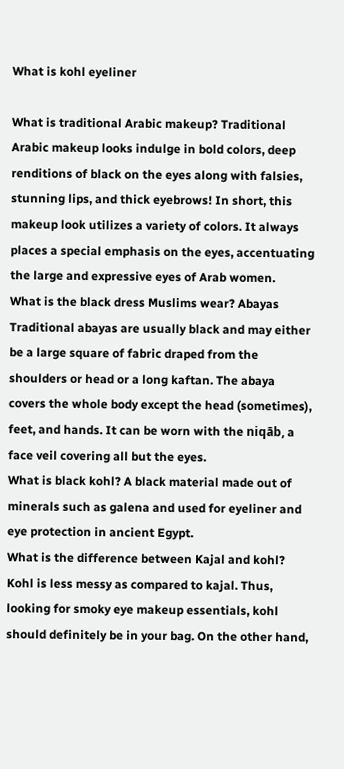What is kohl eyeliner

What is traditional Arabic makeup? Traditional Arabic makeup looks indulge in bold colors, deep renditions of black on the eyes along with falsies, stunning lips, and thick eyebrows! In short, this makeup look utilizes a variety of colors. It always places a special emphasis on the eyes, accentuating the large and expressive eyes of Arab women.
What is the black dress Muslims wear? Abayas Traditional abayas are usually black and may either be a large square of fabric draped from the shoulders or head or a long kaftan. The abaya covers the whole body except the head (sometimes), feet, and hands. It can be worn with the niqāb, a face veil covering all but the eyes.
What is black kohl? A black material made out of minerals such as galena and used for eyeliner and eye protection in ancient Egypt.
What is the difference between Kajal and kohl? Kohl is less messy as compared to kajal. Thus, looking for smoky eye makeup essentials, kohl should definitely be in your bag. On the other hand,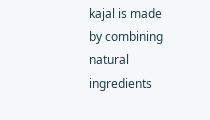kajal is made by combining natural ingredients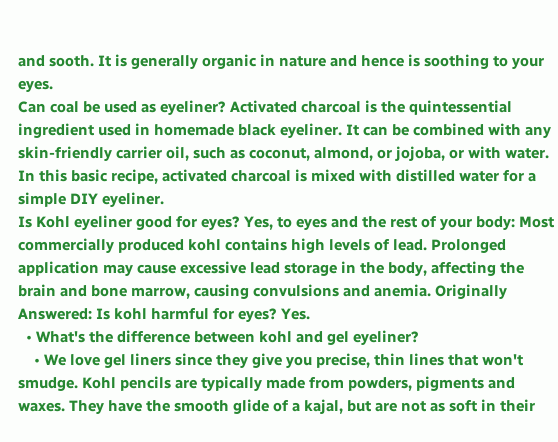and sooth. It is generally organic in nature and hence is soothing to your eyes.
Can coal be used as eyeliner? Activated charcoal is the quintessential ingredient used in homemade black eyeliner. It can be combined with any skin-friendly carrier oil, such as coconut, almond, or jojoba, or with water. In this basic recipe, activated charcoal is mixed with distilled water for a simple DIY eyeliner.
Is Kohl eyeliner good for eyes? Yes, to eyes and the rest of your body: Most commercially produced kohl contains high levels of lead. Prolonged application may cause excessive lead storage in the body, affecting the brain and bone marrow, causing convulsions and anemia. Originally Answered: Is kohl harmful for eyes? Yes.
  • What's the difference between kohl and gel eyeliner?
    • We love gel liners since they give you precise, thin lines that won't smudge. Kohl pencils are typically made from powders, pigments and waxes. They have the smooth glide of a kajal, but are not as soft in their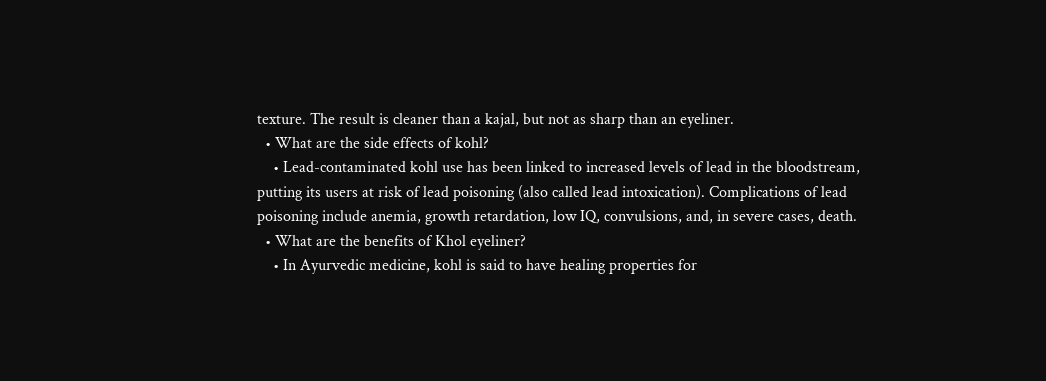texture. The result is cleaner than a kajal, but not as sharp than an eyeliner.
  • What are the side effects of kohl?
    • Lead-contaminated kohl use has been linked to increased levels of lead in the bloodstream, putting its users at risk of lead poisoning (also called lead intoxication). Complications of lead poisoning include anemia, growth retardation, low IQ, convulsions, and, in severe cases, death.
  • What are the benefits of Khol eyeliner?
    • In Ayurvedic medicine, kohl is said to have healing properties for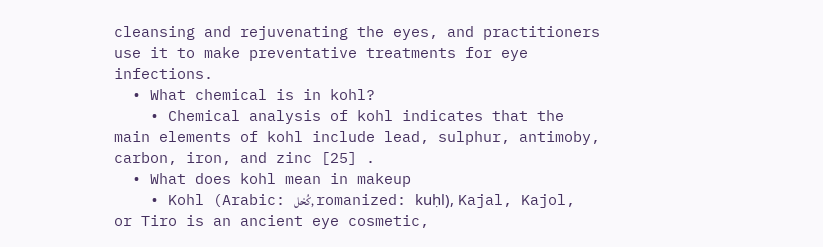cleansing and rejuvenating the eyes, and practitioners use it to make preventative treatments for eye infections.
  • What chemical is in kohl?
    • Chemical analysis of kohl indicates that the main elements of kohl include lead, sulphur, antimoby, carbon, iron, and zinc [25] .
  • What does kohl mean in makeup
    • Kohl (Arabic: كُحْل, romanized: kuḥl), Kajal, Kajol, or Tiro is an ancient eye cosmetic,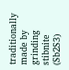traditionally made by grinding stibnite (Sb2S3)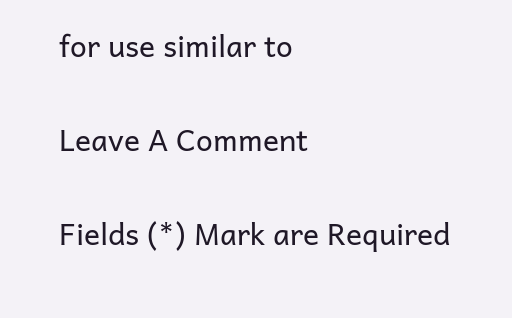for use similar to

Leave A Comment

Fields (*) Mark are Required